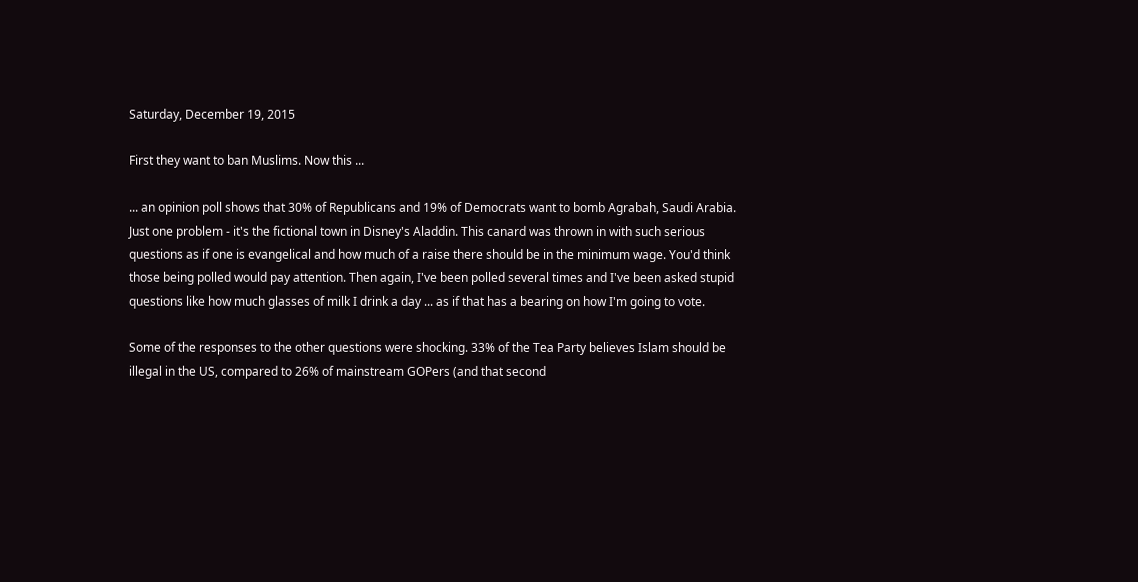Saturday, December 19, 2015

First they want to ban Muslims. Now this ...

... an opinion poll shows that 30% of Republicans and 19% of Democrats want to bomb Agrabah, Saudi Arabia. Just one problem - it's the fictional town in Disney's Aladdin. This canard was thrown in with such serious questions as if one is evangelical and how much of a raise there should be in the minimum wage. You'd think those being polled would pay attention. Then again, I've been polled several times and I've been asked stupid questions like how much glasses of milk I drink a day ... as if that has a bearing on how I'm going to vote.

Some of the responses to the other questions were shocking. 33% of the Tea Party believes Islam should be illegal in the US, compared to 26% of mainstream GOPers (and that second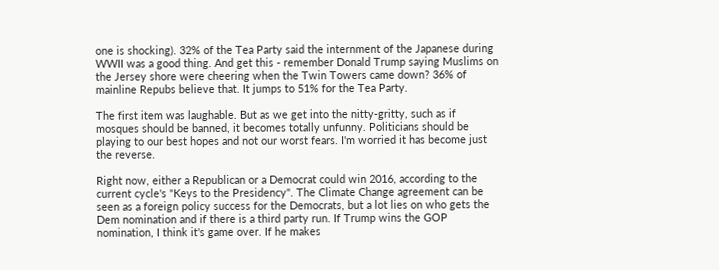one is shocking). 32% of the Tea Party said the internment of the Japanese during WWII was a good thing. And get this - remember Donald Trump saying Muslims on the Jersey shore were cheering when the Twin Towers came down? 36% of mainline Repubs believe that. It jumps to 51% for the Tea Party.

The first item was laughable. But as we get into the nitty-gritty, such as if mosques should be banned, it becomes totally unfunny. Politicians should be playing to our best hopes and not our worst fears. I'm worried it has become just the reverse.

Right now, either a Republican or a Democrat could win 2016, according to the current cycle's "Keys to the Presidency". The Climate Change agreement can be seen as a foreign policy success for the Democrats, but a lot lies on who gets the Dem nomination and if there is a third party run. If Trump wins the GOP nomination, I think it's game over. If he makes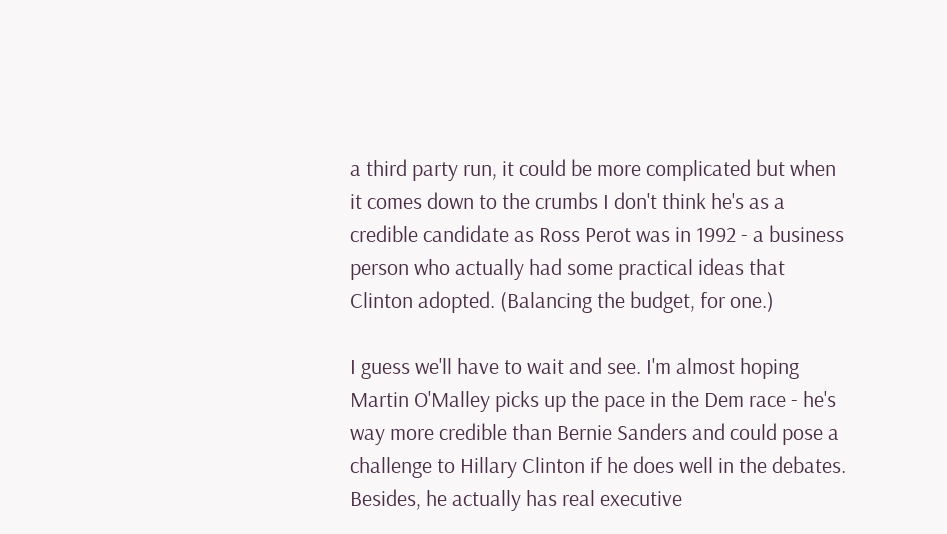a third party run, it could be more complicated but when it comes down to the crumbs I don't think he's as a credible candidate as Ross Perot was in 1992 - a business person who actually had some practical ideas that Clinton adopted. (Balancing the budget, for one.)

I guess we'll have to wait and see. I'm almost hoping Martin O'Malley picks up the pace in the Dem race - he's way more credible than Bernie Sanders and could pose a challenge to Hillary Clinton if he does well in the debates. Besides, he actually has real executive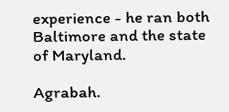experience - he ran both Baltimore and the state of Maryland.

Agrabah.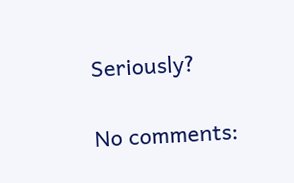Seriously?

No comments: